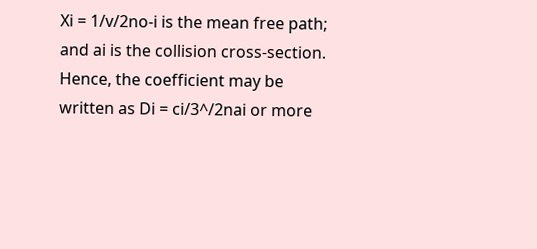Xi = 1/v/2no-i is the mean free path; and ai is the collision cross-section. Hence, the coefficient may be written as Di = ci/3^/2nai or more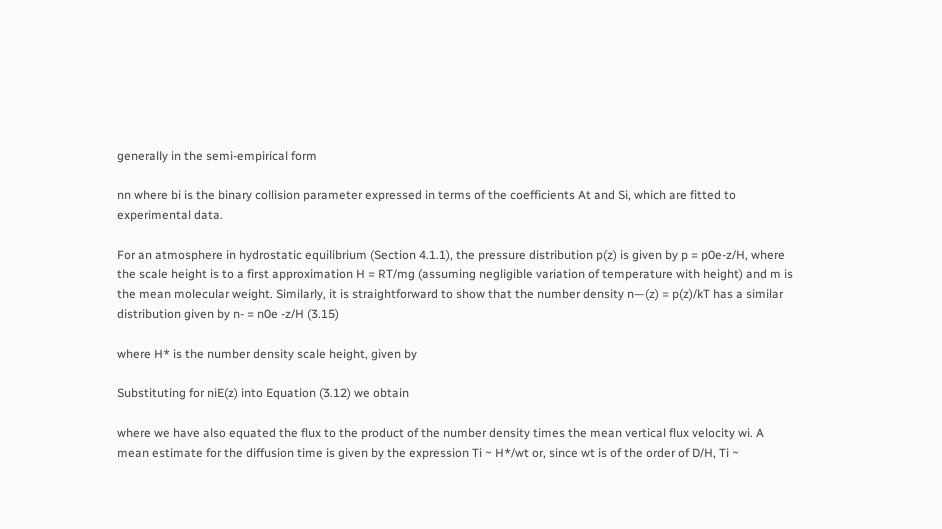generally in the semi-empirical form

nn where bi is the binary collision parameter expressed in terms of the coefficients At and Si, which are fitted to experimental data.

For an atmosphere in hydrostatic equilibrium (Section 4.1.1), the pressure distribution p(z) is given by p = p0e-z/H, where the scale height is to a first approximation H = RT/mg (assuming negligible variation of temperature with height) and m is the mean molecular weight. Similarly, it is straightforward to show that the number density n—(z) = p(z)/kT has a similar distribution given by n- = n0e -z/H (3.15)

where H* is the number density scale height, given by

Substituting for niE(z) into Equation (3.12) we obtain

where we have also equated the flux to the product of the number density times the mean vertical flux velocity wi. A mean estimate for the diffusion time is given by the expression Ti ~ H*/wt or, since wt is of the order of D/H, Ti ~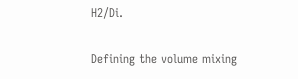H2/Di.

Defining the volume mixing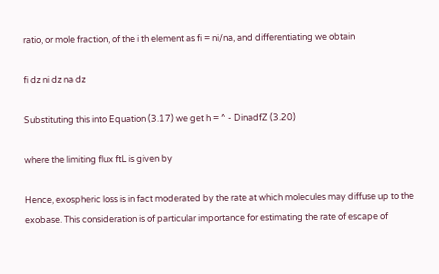ratio, or mole fraction, of the i th element as fi = ni/na, and differentiating we obtain

fi dz ni dz na dz

Substituting this into Equation (3.17) we get h = ^ - DinadfZ (3.20)

where the limiting flux ftL is given by

Hence, exospheric loss is in fact moderated by the rate at which molecules may diffuse up to the exobase. This consideration is of particular importance for estimating the rate of escape of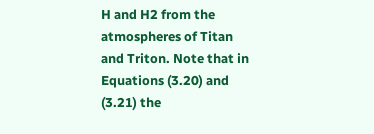H and H2 from the atmospheres of Titan and Triton. Note that in Equations (3.20) and (3.21) the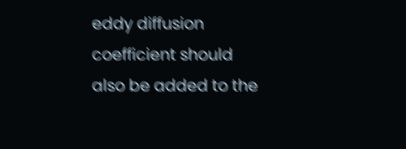eddy diffusion coefficient should also be added to the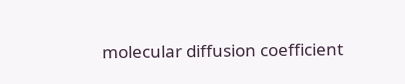molecular diffusion coefficient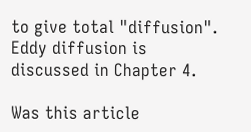to give total "diffusion". Eddy diffusion is discussed in Chapter 4.

Was this article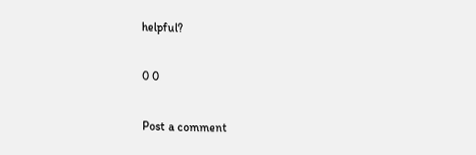helpful?

0 0

Post a comment